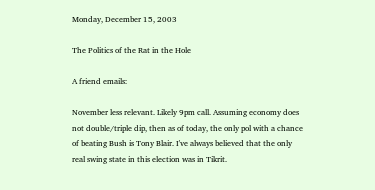Monday, December 15, 2003

The Politics of the Rat in the Hole

A friend emails:

November less relevant. Likely 9pm call. Assuming economy does not double/triple dip, then as of today, the only pol with a chance of beating Bush is Tony Blair. I've always believed that the only real swing state in this election was in Tikrit.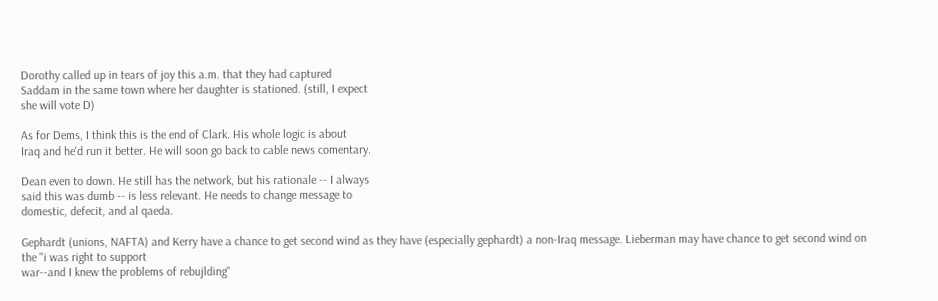Dorothy called up in tears of joy this a.m. that they had captured
Saddam in the same town where her daughter is stationed. (still, I expect
she will vote D)

As for Dems, I think this is the end of Clark. His whole logic is about
Iraq and he'd run it better. He will soon go back to cable news comentary.

Dean even to down. He still has the network, but his rationale -- I always
said this was dumb -- is less relevant. He needs to change message to
domestic, defecit, and al qaeda.

Gephardt (unions, NAFTA) and Kerry have a chance to get second wind as they have (especially gephardt) a non-Iraq message. Lieberman may have chance to get second wind on the "i was right to support
war--and I knew the problems of rebujlding"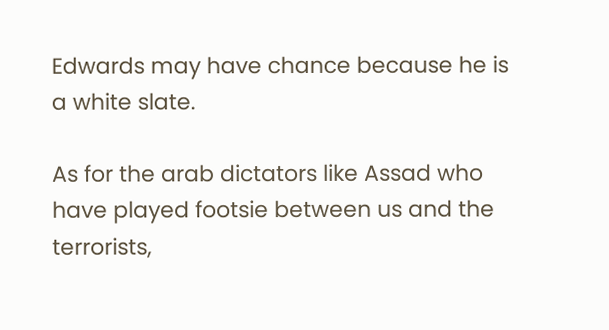Edwards may have chance because he is a white slate.

As for the arab dictators like Assad who have played footsie between us and the terrorists,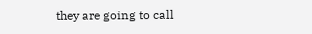they are going to call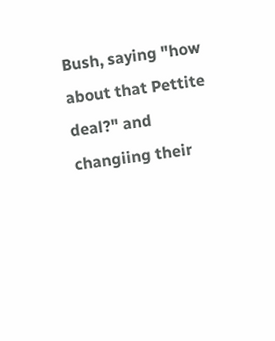Bush, saying "how about that Pettite deal?" and changiing their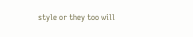style or they too will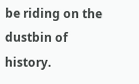be riding on the dustbin of history.